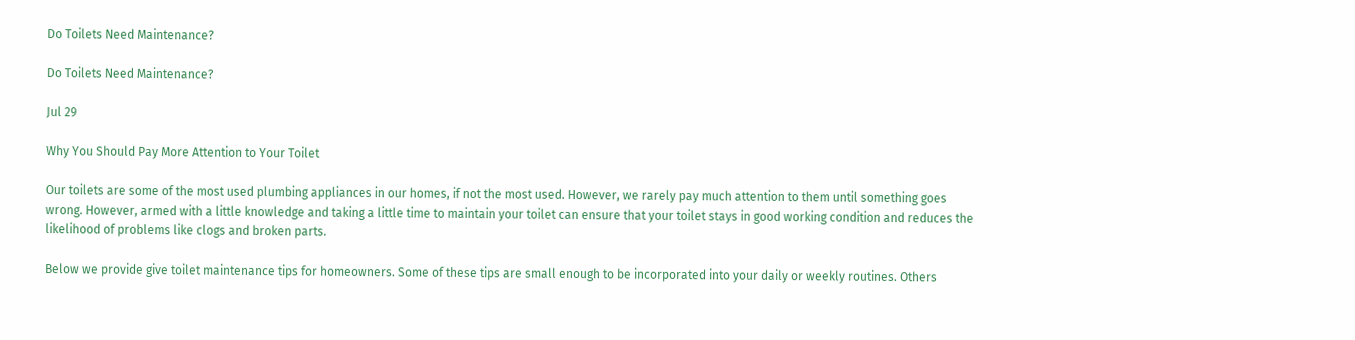Do Toilets Need Maintenance?

Do Toilets Need Maintenance?

Jul 29

Why You Should Pay More Attention to Your Toilet

Our toilets are some of the most used plumbing appliances in our homes, if not the most used. However, we rarely pay much attention to them until something goes wrong. However, armed with a little knowledge and taking a little time to maintain your toilet can ensure that your toilet stays in good working condition and reduces the likelihood of problems like clogs and broken parts.

Below we provide give toilet maintenance tips for homeowners. Some of these tips are small enough to be incorporated into your daily or weekly routines. Others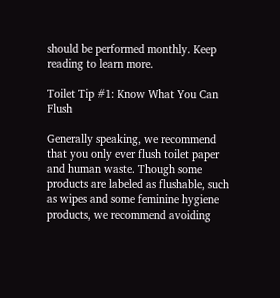should be performed monthly. Keep reading to learn more.

Toilet Tip #1: Know What You Can Flush

Generally speaking, we recommend that you only ever flush toilet paper and human waste. Though some products are labeled as flushable, such as wipes and some feminine hygiene products, we recommend avoiding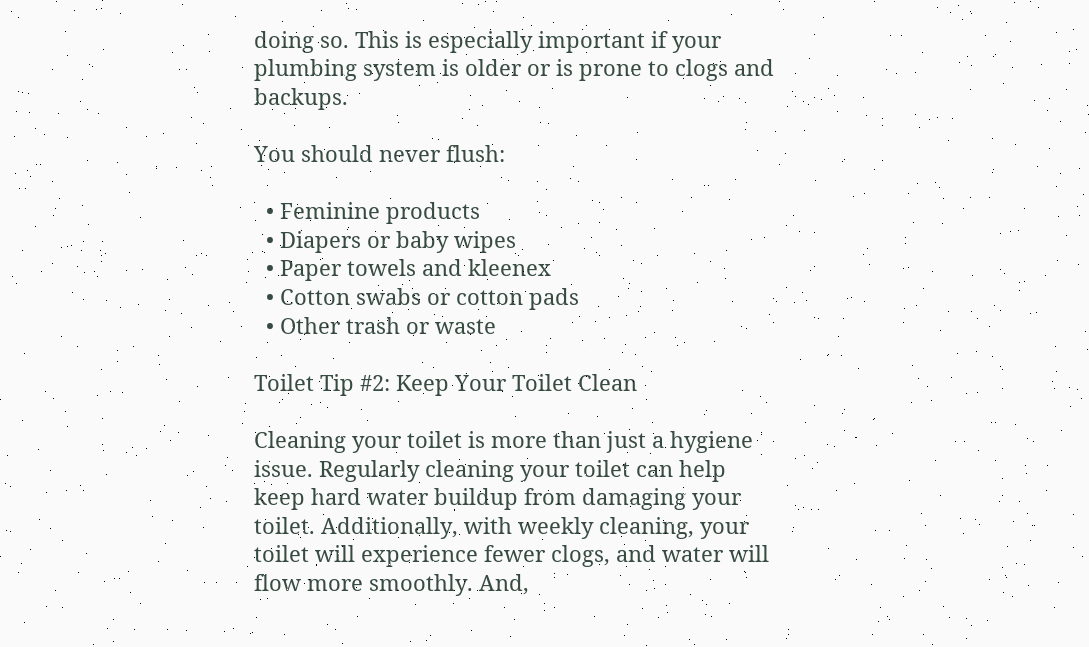doing so. This is especially important if your plumbing system is older or is prone to clogs and backups.

You should never flush:

  • Feminine products
  • Diapers or baby wipes
  • Paper towels and kleenex
  • Cotton swabs or cotton pads
  • Other trash or waste

Toilet Tip #2: Keep Your Toilet Clean

Cleaning your toilet is more than just a hygiene issue. Regularly cleaning your toilet can help keep hard water buildup from damaging your toilet. Additionally, with weekly cleaning, your toilet will experience fewer clogs, and water will flow more smoothly. And,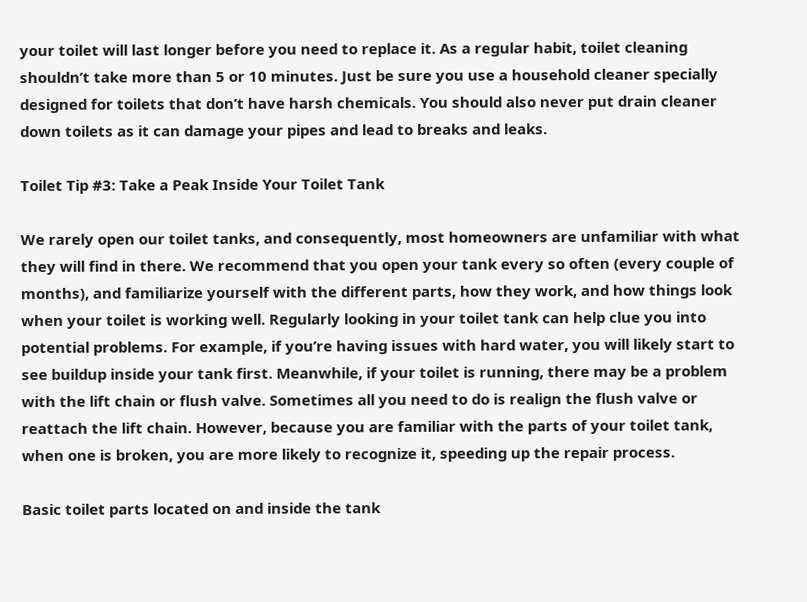your toilet will last longer before you need to replace it. As a regular habit, toilet cleaning shouldn’t take more than 5 or 10 minutes. Just be sure you use a household cleaner specially designed for toilets that don’t have harsh chemicals. You should also never put drain cleaner down toilets as it can damage your pipes and lead to breaks and leaks.

Toilet Tip #3: Take a Peak Inside Your Toilet Tank

We rarely open our toilet tanks, and consequently, most homeowners are unfamiliar with what they will find in there. We recommend that you open your tank every so often (every couple of months), and familiarize yourself with the different parts, how they work, and how things look when your toilet is working well. Regularly looking in your toilet tank can help clue you into potential problems. For example, if you’re having issues with hard water, you will likely start to see buildup inside your tank first. Meanwhile, if your toilet is running, there may be a problem with the lift chain or flush valve. Sometimes all you need to do is realign the flush valve or reattach the lift chain. However, because you are familiar with the parts of your toilet tank, when one is broken, you are more likely to recognize it, speeding up the repair process.

Basic toilet parts located on and inside the tank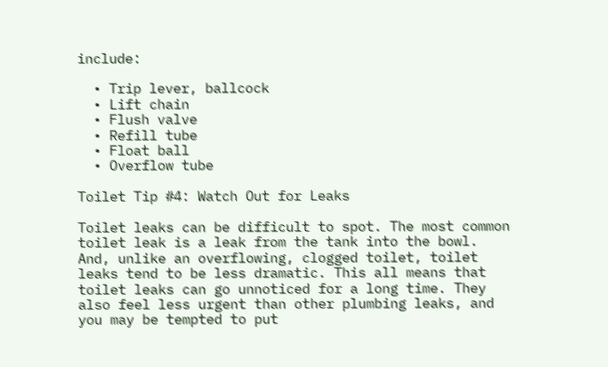include:

  • Trip lever, ballcock
  • Lift chain
  • Flush valve
  • Refill tube
  • Float ball
  • Overflow tube

Toilet Tip #4: Watch Out for Leaks

Toilet leaks can be difficult to spot. The most common toilet leak is a leak from the tank into the bowl. And, unlike an overflowing, clogged toilet, toilet leaks tend to be less dramatic. This all means that toilet leaks can go unnoticed for a long time. They also feel less urgent than other plumbing leaks, and you may be tempted to put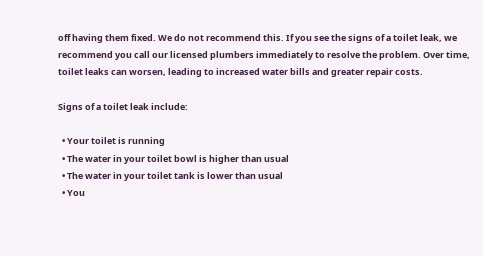off having them fixed. We do not recommend this. If you see the signs of a toilet leak, we recommend you call our licensed plumbers immediately to resolve the problem. Over time, toilet leaks can worsen, leading to increased water bills and greater repair costs.

Signs of a toilet leak include:

  • Your toilet is running
  • The water in your toilet bowl is higher than usual
  • The water in your toilet tank is lower than usual
  • You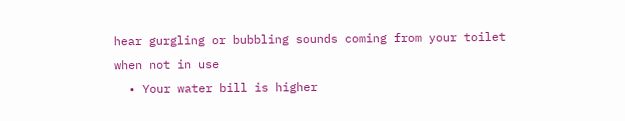hear gurgling or bubbling sounds coming from your toilet when not in use
  • Your water bill is higher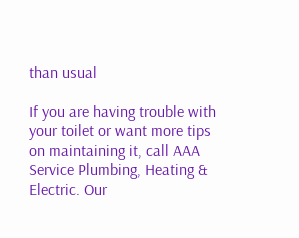than usual

If you are having trouble with your toilet or want more tips on maintaining it, call AAA Service Plumbing, Heating & Electric. Our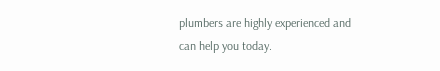plumbers are highly experienced and can help you today.